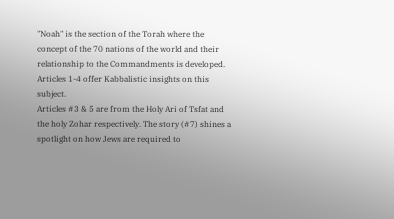"Noah" is the section of the Torah where the concept of the 70 nations of the world and their relationship to the Commandments is developed. Articles 1-4 offer Kabbalistic insights on this subject.
Articles #3 & 5 are from the Holy Ari of Tsfat and the holy Zohar respectively. The story (#7) shines a spotlight on how Jews are required to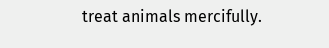treat animals mercifully.